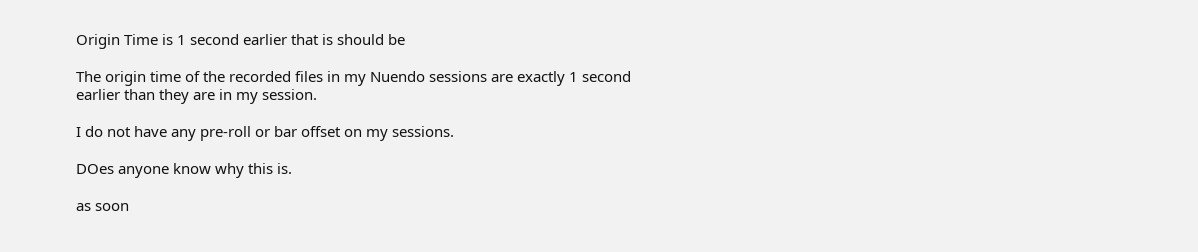Origin Time is 1 second earlier that is should be

The origin time of the recorded files in my Nuendo sessions are exactly 1 second earlier than they are in my session.

I do not have any pre-roll or bar offset on my sessions.

DOes anyone know why this is.

as soon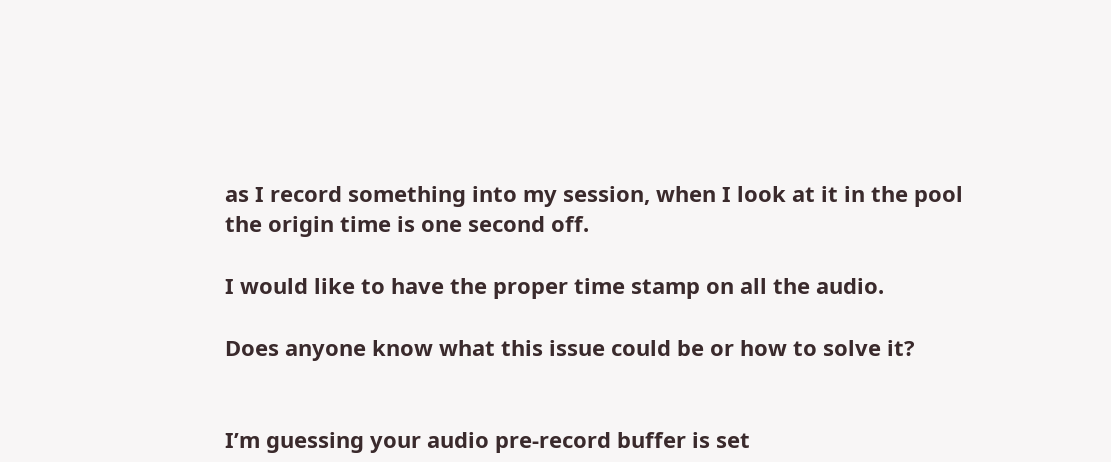as I record something into my session, when I look at it in the pool the origin time is one second off.

I would like to have the proper time stamp on all the audio.

Does anyone know what this issue could be or how to solve it?


I’m guessing your audio pre-record buffer is set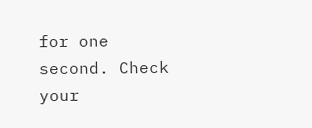for one second. Check your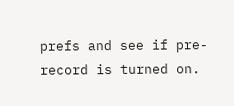prefs and see if pre-record is turned on.